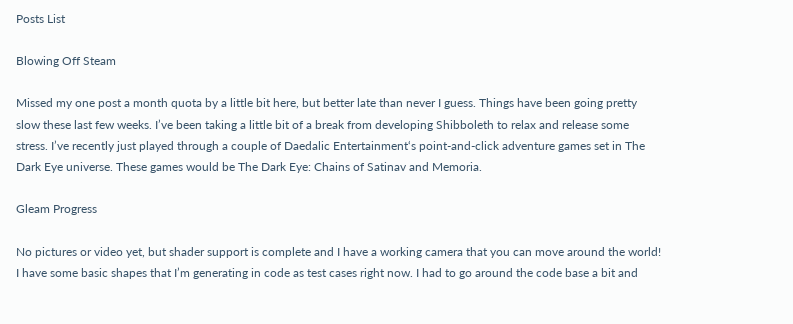Posts List

Blowing Off Steam

Missed my one post a month quota by a little bit here, but better late than never I guess. Things have been going pretty slow these last few weeks. I’ve been taking a little bit of a break from developing Shibboleth to relax and release some stress. I’ve recently just played through a couple of Daedalic Entertainment‘s point-and-click adventure games set in The Dark Eye universe. These games would be The Dark Eye: Chains of Satinav and Memoria.

Gleam Progress

No pictures or video yet, but shader support is complete and I have a working camera that you can move around the world! I have some basic shapes that I’m generating in code as test cases right now. I had to go around the code base a bit and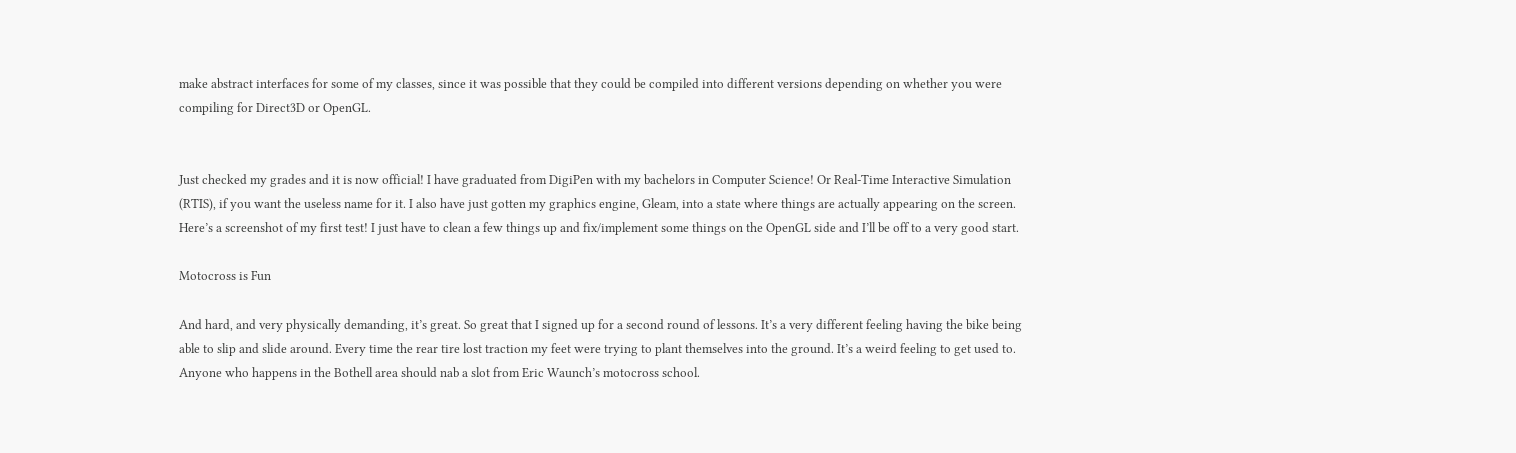make abstract interfaces for some of my classes, since it was possible that they could be compiled into different versions depending on whether you were compiling for Direct3D or OpenGL.


Just checked my grades and it is now official! I have graduated from DigiPen with my bachelors in Computer Science! Or Real-Time Interactive Simulation (RTIS), if you want the useless name for it. I also have just gotten my graphics engine, Gleam, into a state where things are actually appearing on the screen. Here’s a screenshot of my first test! I just have to clean a few things up and fix/implement some things on the OpenGL side and I’ll be off to a very good start.

Motocross is Fun

And hard, and very physically demanding, it’s great. So great that I signed up for a second round of lessons. It’s a very different feeling having the bike being able to slip and slide around. Every time the rear tire lost traction my feet were trying to plant themselves into the ground. It’s a weird feeling to get used to. Anyone who happens in the Bothell area should nab a slot from Eric Waunch’s motocross school.